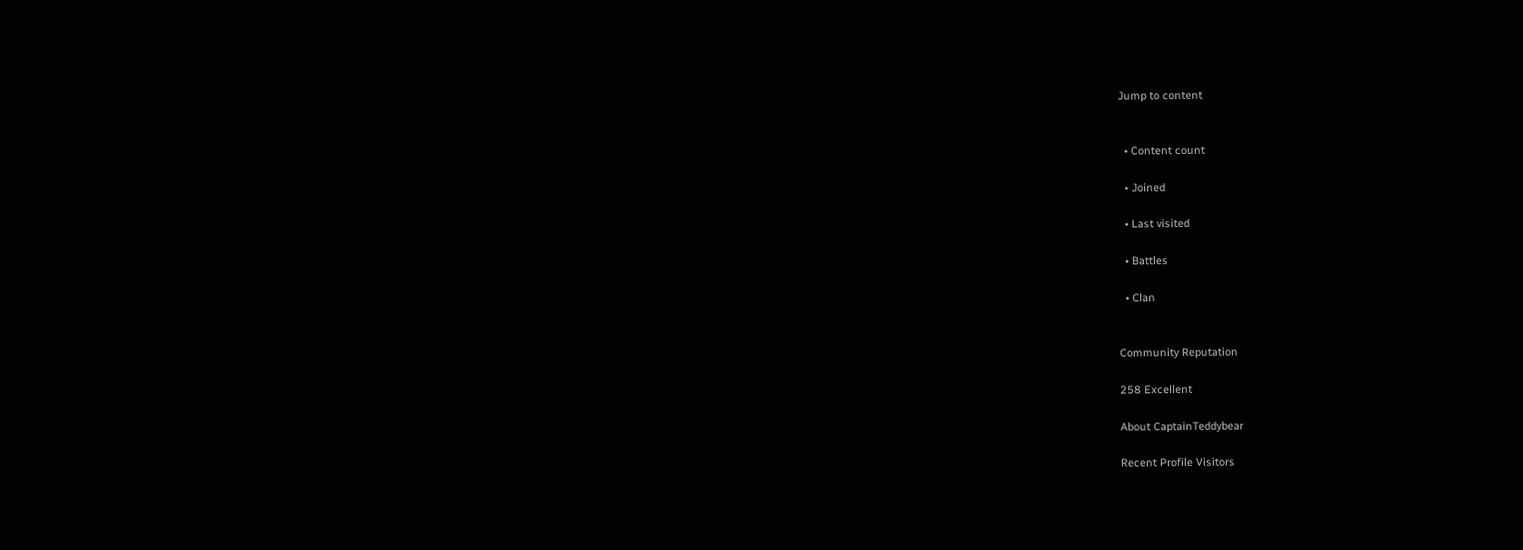Jump to content


  • Content count

  • Joined

  • Last visited

  • Battles

  • Clan


Community Reputation

258 Excellent

About CaptainTeddybear

Recent Profile Visitors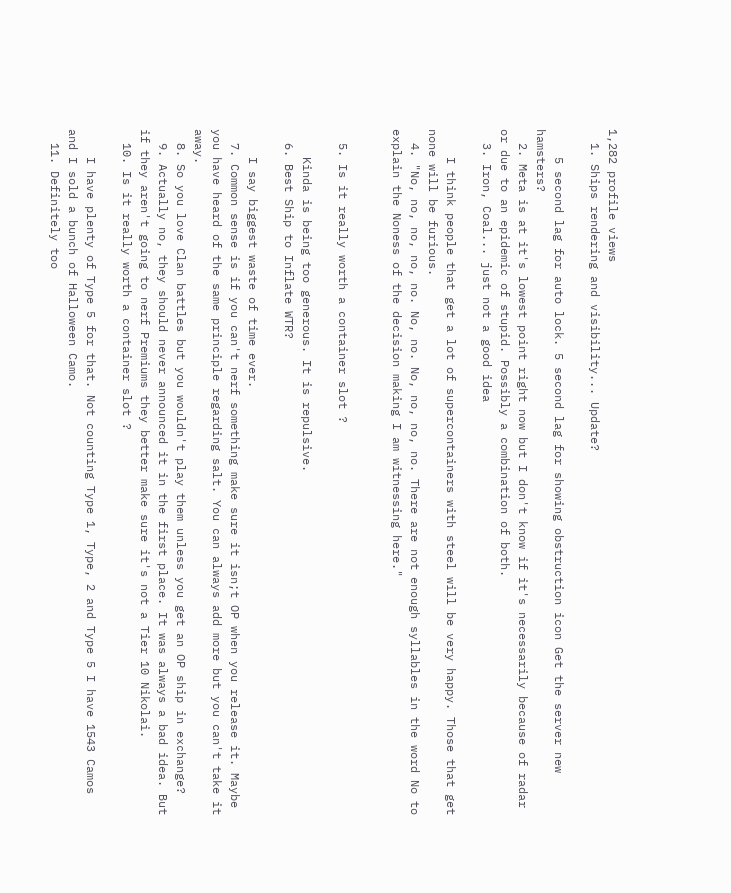1,282 profile views
  1. Ships rendering and visibility... Update?

    5 second lag for auto lock. 5 second lag for showing obstruction icon Get the server new hamsters?
  2. Meta is at it's lowest point right now but I don't know if it's necessarily because of radar or due to an epidemic of stupid. Possibly a combination of both.
  3. Iron, Coal... just not a good idea

    I think people that get a lot of supercontainers with steel will be very happy. Those that get none will be furious.
  4. "No, no, no, no, no. No, no. No, no, no, no. There are not enough syllables in the word No to explain the Noness of the decision making I am witnessing here."


  5. Is it really worth a container slot ?

    Kinda is being too generous. It is repulsive.
  6. Best Ship to Inflate WTR?

    I say biggest waste of time ever.
  7. Common sense is if you can't nerf something make sure it isn;t OP when you release it. Maybe you have heard of the same principle regarding salt. You can always add more but you can't take it away.
  8. So you love Clan battles but you wouldn't play them unless you get an OP ship in exchange?
  9. Actually no, they should never announced it in the first place. It was always a bad idea. But if they aren't going to nerf Premiums they better make sure it's not a Tier 10 Nikolai.
  10. Is it really worth a container slot ?

    I have plenty of Type 5 for that. Not counting Type 1, Type, 2 and Type 5 I have 1543 Camos and I sold a bunch of Halloween Camo.
  11. Definitely too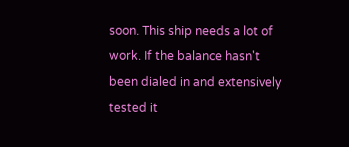soon. This ship needs a lot of work. If the balance hasn't been dialed in and extensively tested it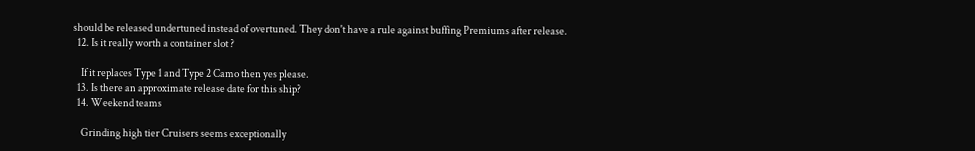should be released undertuned instead of overtuned. They don't have a rule against buffing Premiums after release.
  12. Is it really worth a container slot ?

    If it replaces Type 1 and Type 2 Camo then yes please.
  13. Is there an approximate release date for this ship?
  14. Weekend teams

    Grinding high tier Cruisers seems exceptionally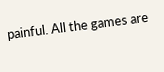painful. All the games are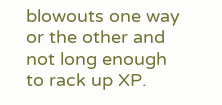blowouts one way or the other and not long enough to rack up XP.